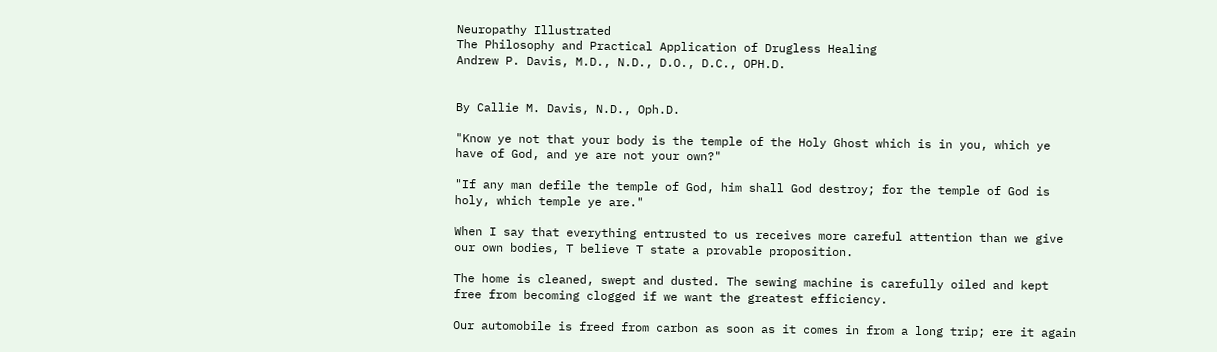Neuropathy Illustrated
The Philosophy and Practical Application of Drugless Healing
Andrew P. Davis, M.D., N.D., D.O., D.C., OPH.D.


By Callie M. Davis, N.D., Oph.D.

"Know ye not that your body is the temple of the Holy Ghost which is in you, which ye have of God, and ye are not your own?"

"If any man defile the temple of God, him shall God destroy; for the temple of God is holy, which temple ye are."

When I say that everything entrusted to us receives more careful attention than we give our own bodies, T believe T state a provable proposition.

The home is cleaned, swept and dusted. The sewing machine is carefully oiled and kept free from becoming clogged if we want the greatest efficiency.

Our automobile is freed from carbon as soon as it comes in from a long trip; ere it again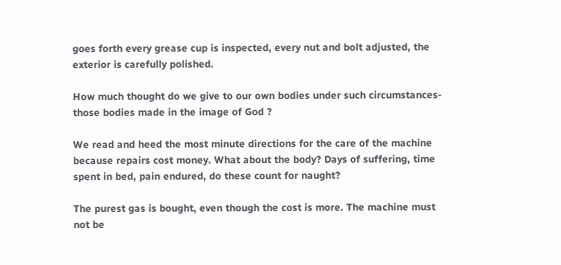goes forth every grease cup is inspected, every nut and bolt adjusted, the exterior is carefully polished.

How much thought do we give to our own bodies under such circumstances-those bodies made in the image of God ?

We read and heed the most minute directions for the care of the machine because repairs cost money. What about the body? Days of suffering, time spent in bed, pain endured, do these count for naught?

The purest gas is bought, even though the cost is more. The machine must not be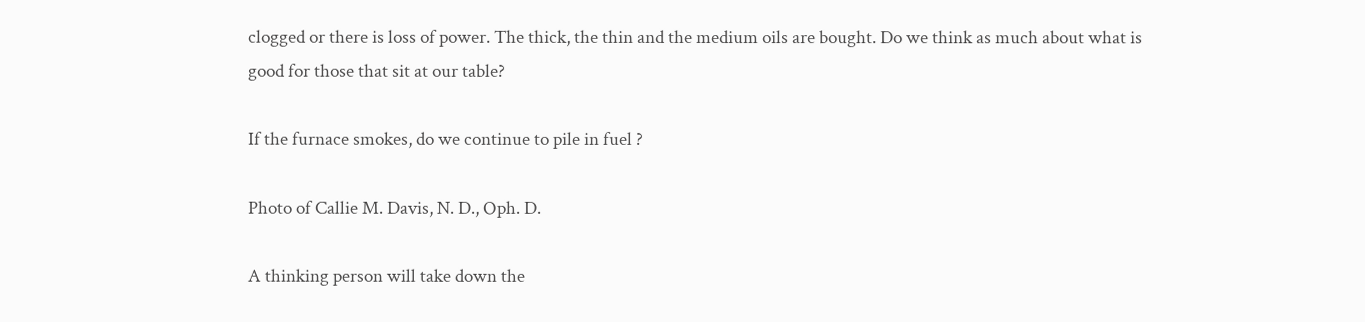clogged or there is loss of power. The thick, the thin and the medium oils are bought. Do we think as much about what is good for those that sit at our table?

If the furnace smokes, do we continue to pile in fuel ?

Photo of Callie M. Davis, N. D., Oph. D.

A thinking person will take down the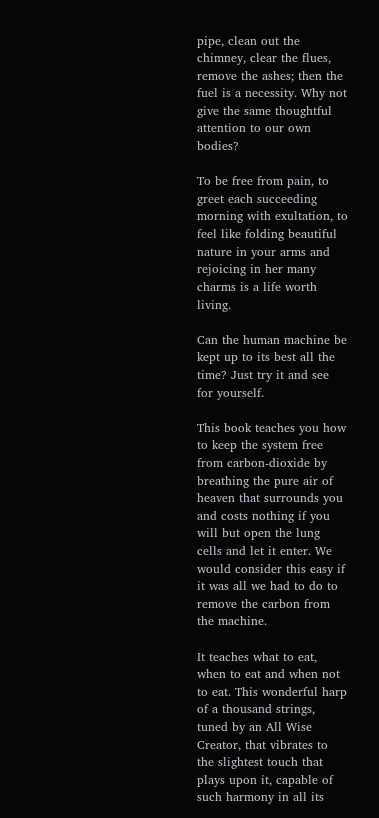pipe, clean out the chimney, clear the flues, remove the ashes; then the fuel is a necessity. Why not give the same thoughtful attention to our own bodies?

To be free from pain, to greet each succeeding morning with exultation, to feel like folding beautiful nature in your arms and rejoicing in her many charms is a life worth living.

Can the human machine be kept up to its best all the time? Just try it and see for yourself.

This book teaches you how to keep the system free from carbon-dioxide by breathing the pure air of heaven that surrounds you and costs nothing if you will but open the lung cells and let it enter. We would consider this easy if it was all we had to do to remove the carbon from the machine.

It teaches what to eat, when to eat and when not to eat. This wonderful harp of a thousand strings, tuned by an All Wise Creator, that vibrates to the slightest touch that plays upon it, capable of such harmony in all its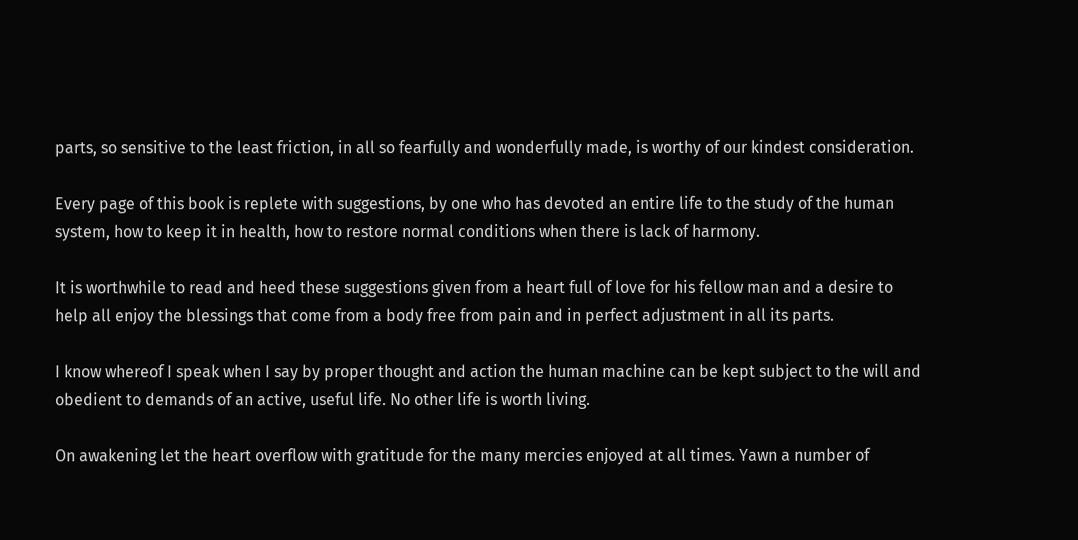parts, so sensitive to the least friction, in all so fearfully and wonderfully made, is worthy of our kindest consideration.

Every page of this book is replete with suggestions, by one who has devoted an entire life to the study of the human system, how to keep it in health, how to restore normal conditions when there is lack of harmony.

It is worthwhile to read and heed these suggestions given from a heart full of love for his fellow man and a desire to help all enjoy the blessings that come from a body free from pain and in perfect adjustment in all its parts.

I know whereof I speak when I say by proper thought and action the human machine can be kept subject to the will and obedient to demands of an active, useful life. No other life is worth living.

On awakening let the heart overflow with gratitude for the many mercies enjoyed at all times. Yawn a number of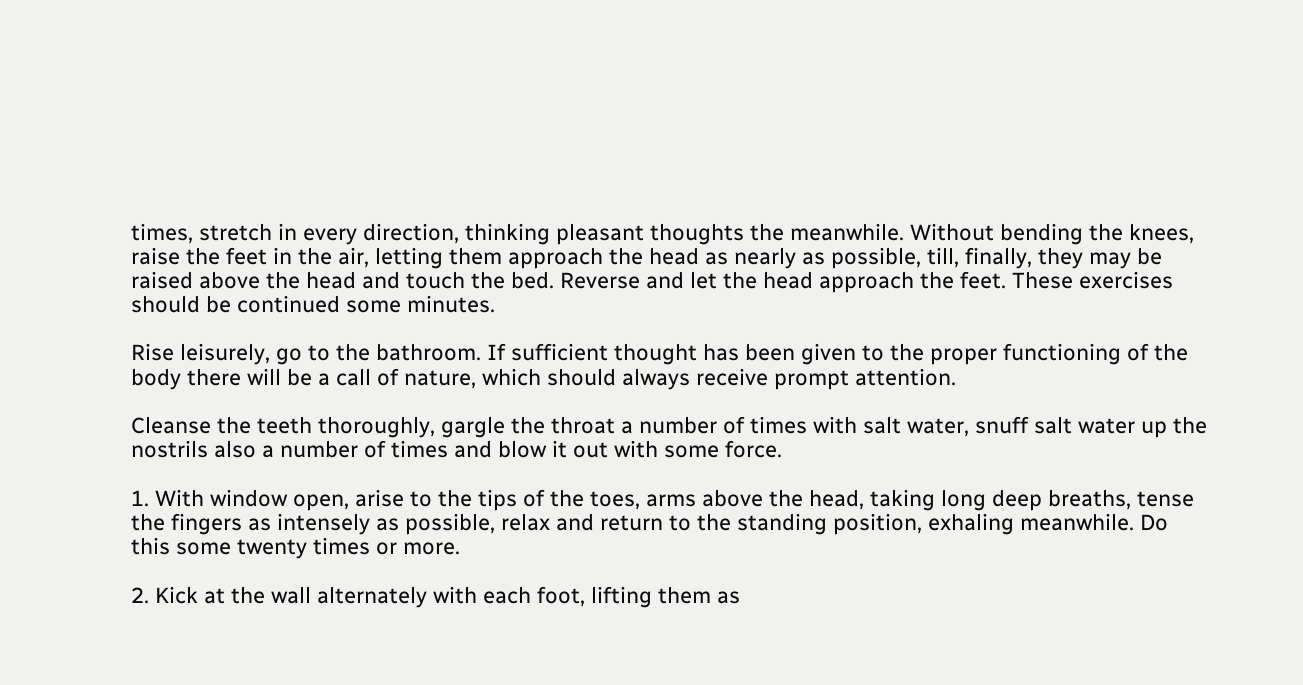times, stretch in every direction, thinking pleasant thoughts the meanwhile. Without bending the knees, raise the feet in the air, letting them approach the head as nearly as possible, till, finally, they may be raised above the head and touch the bed. Reverse and let the head approach the feet. These exercises should be continued some minutes.

Rise leisurely, go to the bathroom. If sufficient thought has been given to the proper functioning of the body there will be a call of nature, which should always receive prompt attention.

Cleanse the teeth thoroughly, gargle the throat a number of times with salt water, snuff salt water up the nostrils also a number of times and blow it out with some force.

1. With window open, arise to the tips of the toes, arms above the head, taking long deep breaths, tense the fingers as intensely as possible, relax and return to the standing position, exhaling meanwhile. Do this some twenty times or more.

2. Kick at the wall alternately with each foot, lifting them as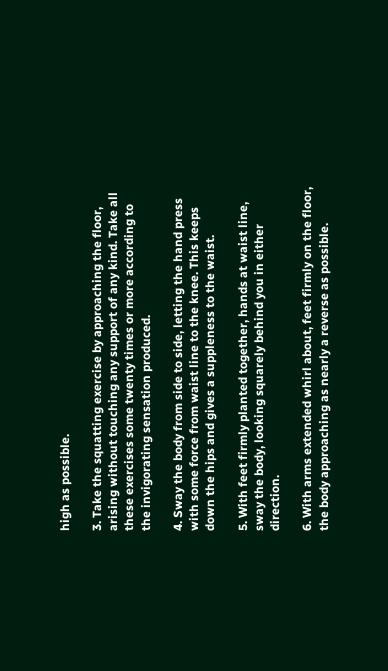high as possible.

3. Take the squatting exercise by approaching the floor, arising without touching any support of any kind. Take all these exercises some twenty times or more according to the invigorating sensation produced.

4. Sway the body from side to side, letting the hand press with some force from waist line to the knee. This keeps down the hips and gives a suppleness to the waist.

5. With feet firmly planted together, hands at waist line, sway the body, looking squarely behind you in either direction.

6. With arms extended whirl about, feet firmly on the floor, the body approaching as nearly a reverse as possible.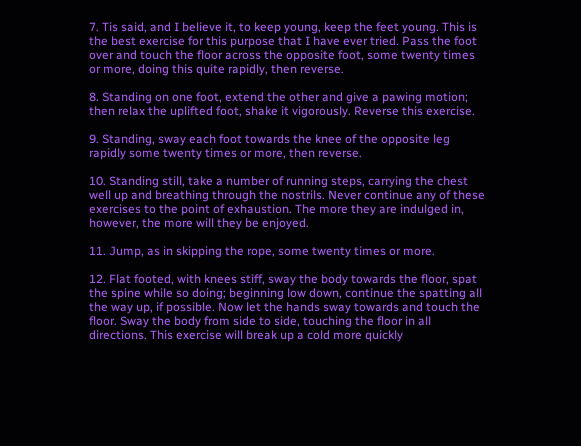7. Tis said, and I believe it, to keep young, keep the feet young. This is the best exercise for this purpose that I have ever tried. Pass the foot over and touch the floor across the opposite foot, some twenty times or more, doing this quite rapidly, then reverse.

8. Standing on one foot, extend the other and give a pawing motion; then relax the uplifted foot, shake it vigorously. Reverse this exercise.

9. Standing, sway each foot towards the knee of the opposite leg rapidly some twenty times or more, then reverse.

10. Standing still, take a number of running steps, carrying the chest well up and breathing through the nostrils. Never continue any of these exercises to the point of exhaustion. The more they are indulged in, however, the more will they be enjoyed.

11. Jump, as in skipping the rope, some twenty times or more.

12. Flat footed, with knees stiff, sway the body towards the floor, spat the spine while so doing; beginning low down, continue the spatting all the way up, if possible. Now let the hands sway towards and touch the floor. Sway the body from side to side, touching the floor in all directions. This exercise will break up a cold more quickly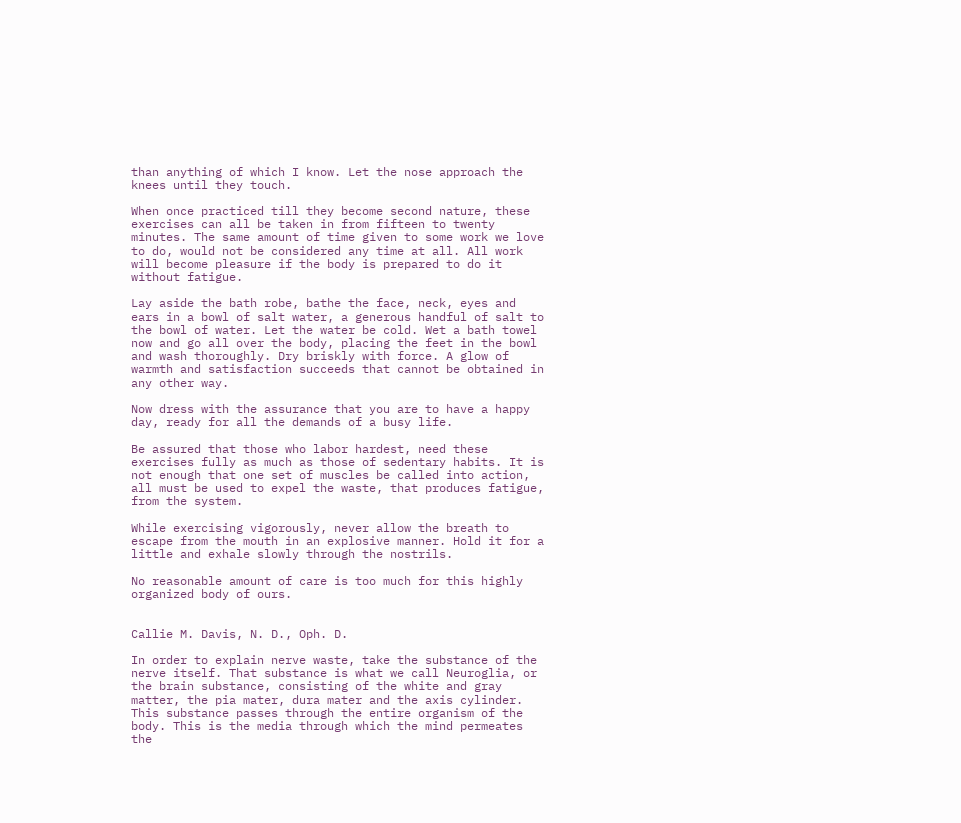than anything of which I know. Let the nose approach the knees until they touch.

When once practiced till they become second nature, these exercises can all be taken in from fifteen to twenty minutes. The same amount of time given to some work we love to do, would not be considered any time at all. All work will become pleasure if the body is prepared to do it without fatigue.

Lay aside the bath robe, bathe the face, neck, eyes and ears in a bowl of salt water, a generous handful of salt to the bowl of water. Let the water be cold. Wet a bath towel now and go all over the body, placing the feet in the bowl and wash thoroughly. Dry briskly with force. A glow of warmth and satisfaction succeeds that cannot be obtained in any other way.

Now dress with the assurance that you are to have a happy day, ready for all the demands of a busy life.

Be assured that those who labor hardest, need these exercises fully as much as those of sedentary habits. It is not enough that one set of muscles be called into action, all must be used to expel the waste, that produces fatigue, from the system.

While exercising vigorously, never allow the breath to escape from the mouth in an explosive manner. Hold it for a little and exhale slowly through the nostrils.

No reasonable amount of care is too much for this highly organized body of ours.


Callie M. Davis, N. D., Oph. D.

In order to explain nerve waste, take the substance of the nerve itself. That substance is what we call Neuroglia, or the brain substance, consisting of the white and gray matter, the pia mater, dura mater and the axis cylinder. This substance passes through the entire organism of the body. This is the media through which the mind permeates the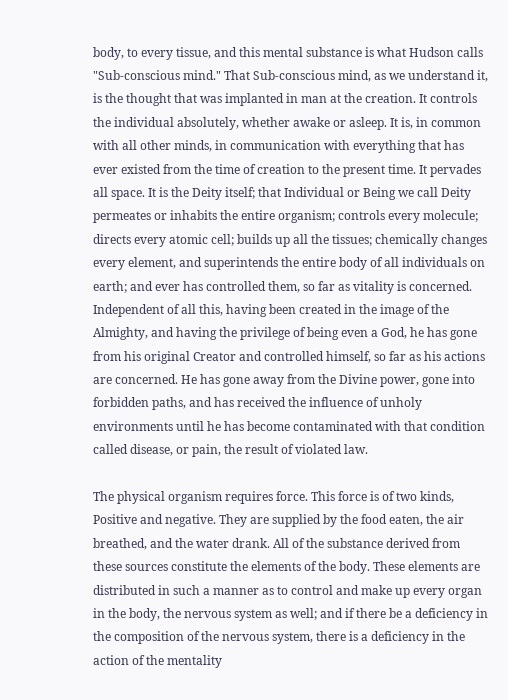body, to every tissue, and this mental substance is what Hudson calls "Sub-conscious mind." That Sub-conscious mind, as we understand it, is the thought that was implanted in man at the creation. It controls the individual absolutely, whether awake or asleep. It is, in common with all other minds, in communication with everything that has ever existed from the time of creation to the present time. It pervades all space. It is the Deity itself; that Individual or Being we call Deity permeates or inhabits the entire organism; controls every molecule; directs every atomic cell; builds up all the tissues; chemically changes every element, and superintends the entire body of all individuals on earth; and ever has controlled them, so far as vitality is concerned. Independent of all this, having been created in the image of the Almighty, and having the privilege of being even a God, he has gone from his original Creator and controlled himself, so far as his actions are concerned. He has gone away from the Divine power, gone into forbidden paths, and has received the influence of unholy environments until he has become contaminated with that condition called disease, or pain, the result of violated law.

The physical organism requires force. This force is of two kinds, Positive and negative. They are supplied by the food eaten, the air breathed, and the water drank. All of the substance derived from these sources constitute the elements of the body. These elements are distributed in such a manner as to control and make up every organ in the body, the nervous system as well; and if there be a deficiency in the composition of the nervous system, there is a deficiency in the action of the mentality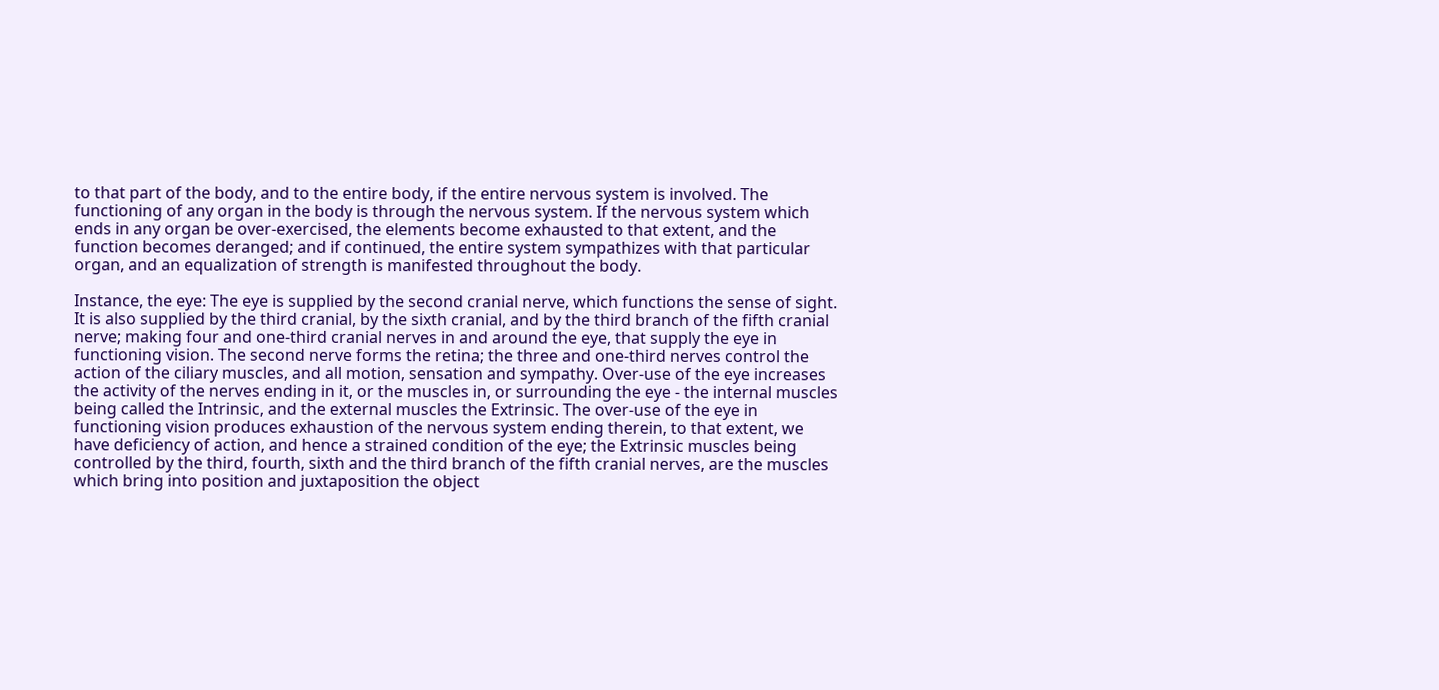to that part of the body, and to the entire body, if the entire nervous system is involved. The functioning of any organ in the body is through the nervous system. If the nervous system which ends in any organ be over-exercised, the elements become exhausted to that extent, and the function becomes deranged; and if continued, the entire system sympathizes with that particular organ, and an equalization of strength is manifested throughout the body.

Instance, the eye: The eye is supplied by the second cranial nerve, which functions the sense of sight. It is also supplied by the third cranial, by the sixth cranial, and by the third branch of the fifth cranial nerve; making four and one-third cranial nerves in and around the eye, that supply the eye in functioning vision. The second nerve forms the retina; the three and one-third nerves control the action of the ciliary muscles, and all motion, sensation and sympathy. Over-use of the eye increases the activity of the nerves ending in it, or the muscles in, or surrounding the eye - the internal muscles being called the Intrinsic, and the external muscles the Extrinsic. The over-use of the eye in functioning vision produces exhaustion of the nervous system ending therein, to that extent, we have deficiency of action, and hence a strained condition of the eye; the Extrinsic muscles being controlled by the third, fourth, sixth and the third branch of the fifth cranial nerves, are the muscles which bring into position and juxtaposition the object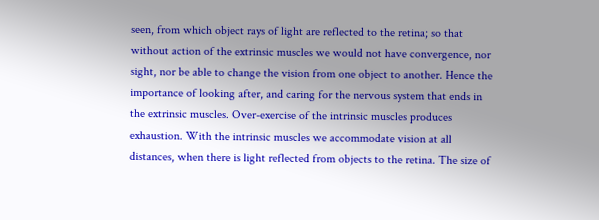seen, from which object rays of light are reflected to the retina; so that without action of the extrinsic muscles we would not have convergence, nor sight, nor be able to change the vision from one object to another. Hence the importance of looking after, and caring for the nervous system that ends in the extrinsic muscles. Over-exercise of the intrinsic muscles produces exhaustion. With the intrinsic muscles we accommodate vision at all distances, when there is light reflected from objects to the retina. The size of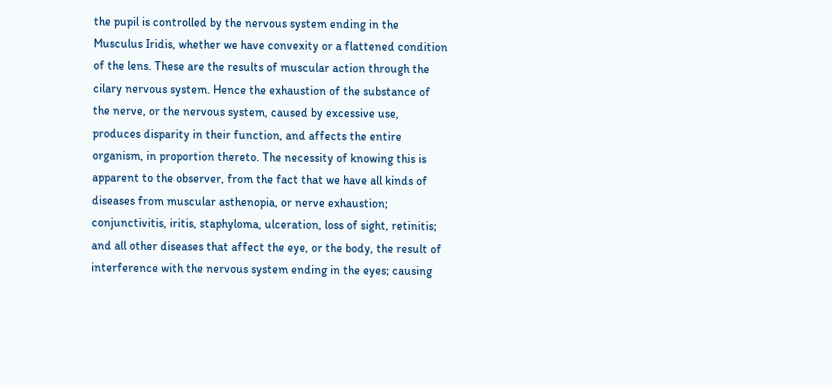the pupil is controlled by the nervous system ending in the Musculus Iridis, whether we have convexity or a flattened condition of the lens. These are the results of muscular action through the cilary nervous system. Hence the exhaustion of the substance of the nerve, or the nervous system, caused by excessive use, produces disparity in their function, and affects the entire organism, in proportion thereto. The necessity of knowing this is apparent to the observer, from the fact that we have all kinds of diseases from muscular asthenopia, or nerve exhaustion; conjunctivitis, iritis, staphyloma, ulceration, loss of sight, retinitis; and all other diseases that affect the eye, or the body, the result of interference with the nervous system ending in the eyes; causing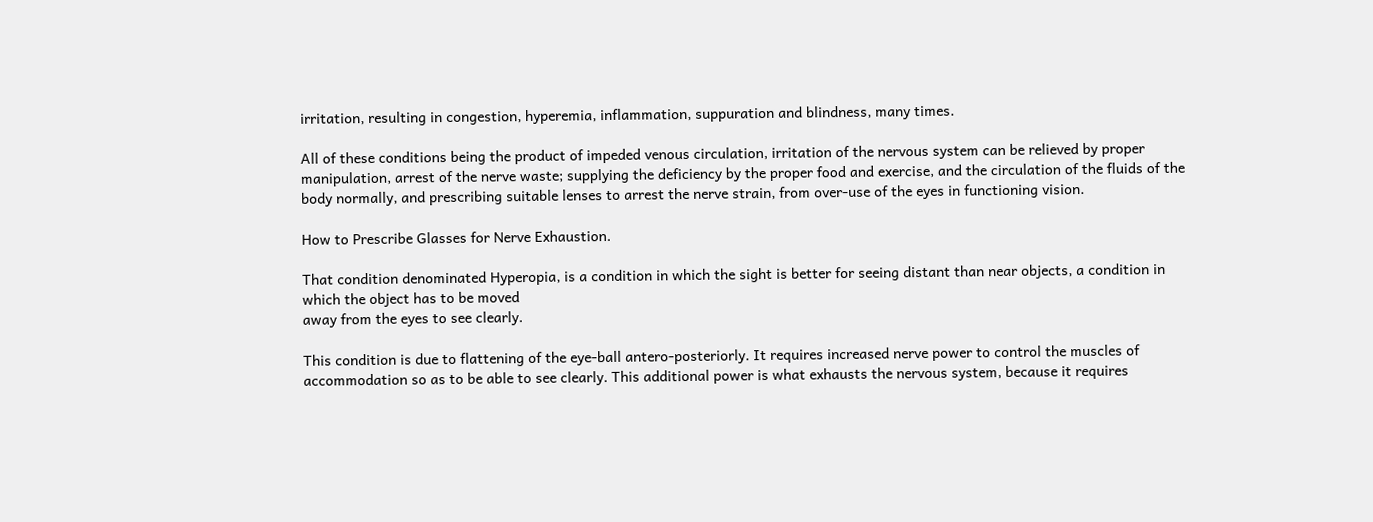irritation, resulting in congestion, hyperemia, inflammation, suppuration and blindness, many times.

All of these conditions being the product of impeded venous circulation, irritation of the nervous system can be relieved by proper manipulation, arrest of the nerve waste; supplying the deficiency by the proper food and exercise, and the circulation of the fluids of the body normally, and prescribing suitable lenses to arrest the nerve strain, from over-use of the eyes in functioning vision.

How to Prescribe Glasses for Nerve Exhaustion.

That condition denominated Hyperopia, is a condition in which the sight is better for seeing distant than near objects, a condition in which the object has to be moved
away from the eyes to see clearly.

This condition is due to flattening of the eye-ball antero-posteriorly. It requires increased nerve power to control the muscles of accommodation so as to be able to see clearly. This additional power is what exhausts the nervous system, because it requires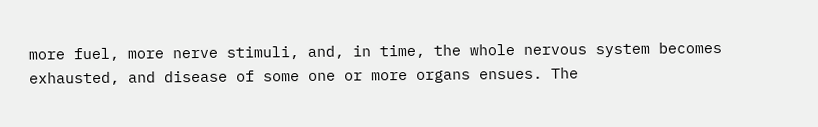more fuel, more nerve stimuli, and, in time, the whole nervous system becomes exhausted, and disease of some one or more organs ensues. The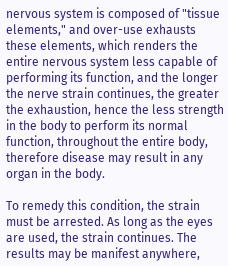nervous system is composed of "tissue elements," and over-use exhausts these elements, which renders the entire nervous system less capable of performing its function, and the longer the nerve strain continues, the greater the exhaustion, hence the less strength in the body to perform its normal function, throughout the entire body, therefore disease may result in any organ in the body.

To remedy this condition, the strain must be arrested. As long as the eyes are used, the strain continues. The results may be manifest anywhere,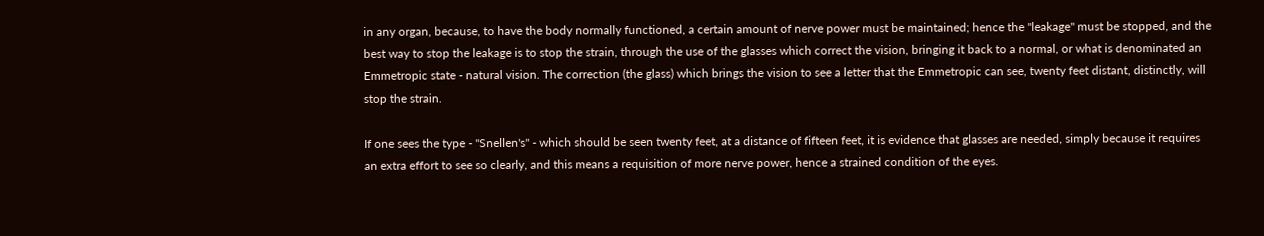in any organ, because, to have the body normally functioned, a certain amount of nerve power must be maintained; hence the "leakage" must be stopped, and the best way to stop the leakage is to stop the strain, through the use of the glasses which correct the vision, bringing it back to a normal, or what is denominated an Emmetropic state - natural vision. The correction (the glass) which brings the vision to see a letter that the Emmetropic can see, twenty feet distant, distinctly, will stop the strain.

If one sees the type - "Snellen's" - which should be seen twenty feet, at a distance of fifteen feet, it is evidence that glasses are needed, simply because it requires an extra effort to see so clearly, and this means a requisition of more nerve power, hence a strained condition of the eyes.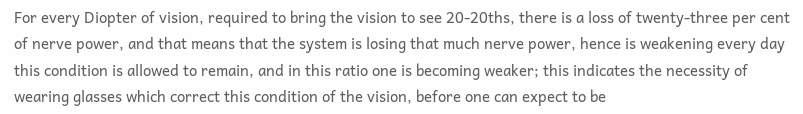For every Diopter of vision, required to bring the vision to see 20-20ths, there is a loss of twenty-three per cent of nerve power, and that means that the system is losing that much nerve power, hence is weakening every day this condition is allowed to remain, and in this ratio one is becoming weaker; this indicates the necessity of wearing glasses which correct this condition of the vision, before one can expect to be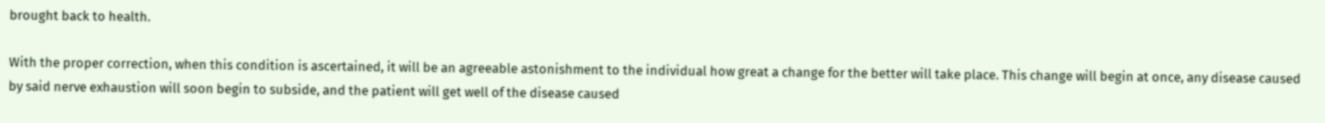brought back to health.

With the proper correction, when this condition is ascertained, it will be an agreeable astonishment to the individual how great a change for the better will take place. This change will begin at once, any disease caused by said nerve exhaustion will soon begin to subside, and the patient will get well of the disease caused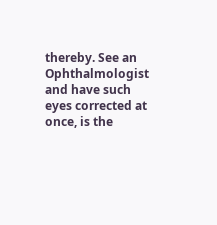thereby. See an Ophthalmologist and have such eyes corrected at once, is the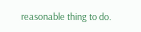reasonable thing to do.